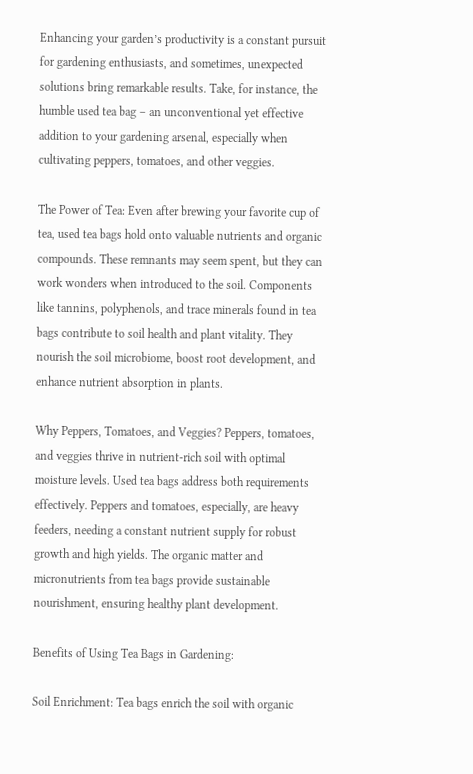Enhancing your garden’s productivity is a constant pursuit for gardening enthusiasts, and sometimes, unexpected solutions bring remarkable results. Take, for instance, the humble used tea bag – an unconventional yet effective addition to your gardening arsenal, especially when cultivating peppers, tomatoes, and other veggies.

The Power of Tea: Even after brewing your favorite cup of tea, used tea bags hold onto valuable nutrients and organic compounds. These remnants may seem spent, but they can work wonders when introduced to the soil. Components like tannins, polyphenols, and trace minerals found in tea bags contribute to soil health and plant vitality. They nourish the soil microbiome, boost root development, and enhance nutrient absorption in plants.

Why Peppers, Tomatoes, and Veggies? Peppers, tomatoes, and veggies thrive in nutrient-rich soil with optimal moisture levels. Used tea bags address both requirements effectively. Peppers and tomatoes, especially, are heavy feeders, needing a constant nutrient supply for robust growth and high yields. The organic matter and micronutrients from tea bags provide sustainable nourishment, ensuring healthy plant development.

Benefits of Using Tea Bags in Gardening:

Soil Enrichment: Tea bags enrich the soil with organic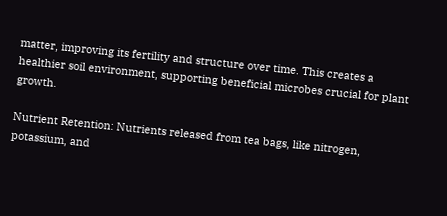matter, improving its fertility and structure over time. This creates a healthier soil environment, supporting beneficial microbes crucial for plant growth.

Nutrient Retention: Nutrients released from tea bags, like nitrogen, potassium, and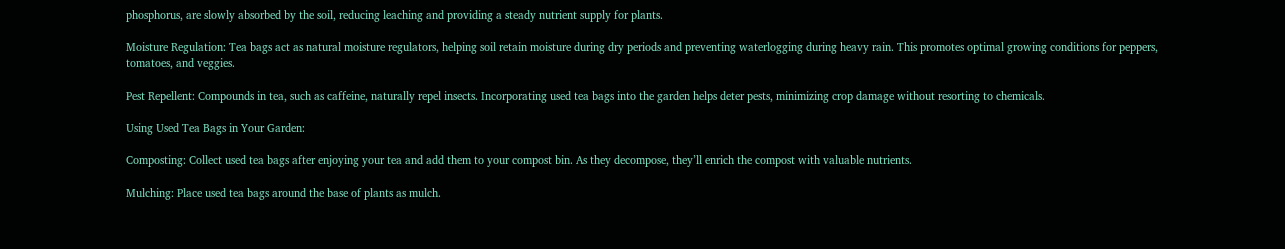phosphorus, are slowly absorbed by the soil, reducing leaching and providing a steady nutrient supply for plants.

Moisture Regulation: Tea bags act as natural moisture regulators, helping soil retain moisture during dry periods and preventing waterlogging during heavy rain. This promotes optimal growing conditions for peppers, tomatoes, and veggies.

Pest Repellent: Compounds in tea, such as caffeine, naturally repel insects. Incorporating used tea bags into the garden helps deter pests, minimizing crop damage without resorting to chemicals.

Using Used Tea Bags in Your Garden:

Composting: Collect used tea bags after enjoying your tea and add them to your compost bin. As they decompose, they’ll enrich the compost with valuable nutrients.

Mulching: Place used tea bags around the base of plants as mulch.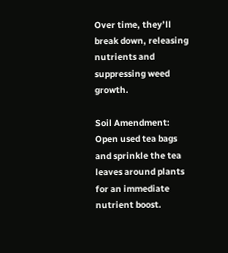Over time, they’ll break down, releasing nutrients and suppressing weed growth.

Soil Amendment: Open used tea bags and sprinkle the tea leaves around plants for an immediate nutrient boost.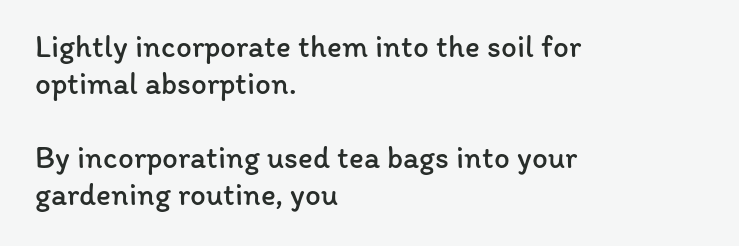Lightly incorporate them into the soil for optimal absorption.

By incorporating used tea bags into your gardening routine, you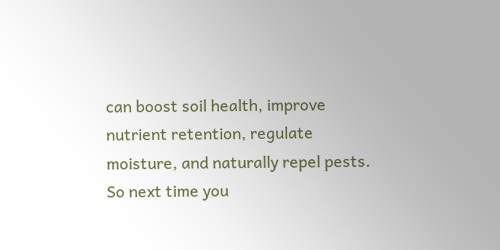can boost soil health, improve nutrient retention, regulate moisture, and naturally repel pests. So next time you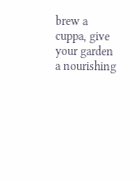brew a cuppa, give your garden a nourishing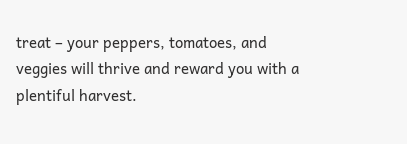treat – your peppers, tomatoes, and veggies will thrive and reward you with a plentiful harvest.